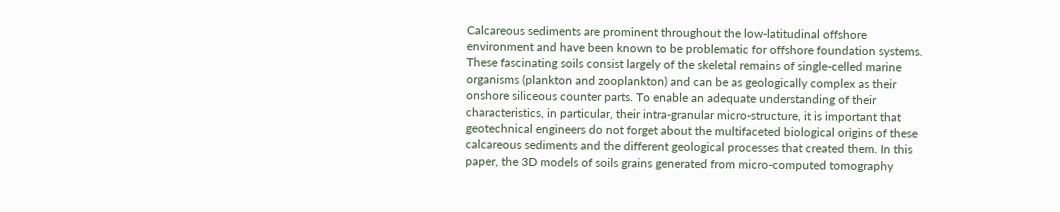Calcareous sediments are prominent throughout the low-latitudinal offshore environment and have been known to be problematic for offshore foundation systems. These fascinating soils consist largely of the skeletal remains of single-celled marine organisms (plankton and zooplankton) and can be as geologically complex as their onshore siliceous counter parts. To enable an adequate understanding of their characteristics, in particular, their intra-granular micro-structure, it is important that geotechnical engineers do not forget about the multifaceted biological origins of these calcareous sediments and the different geological processes that created them. In this paper, the 3D models of soils grains generated from micro-computed tomography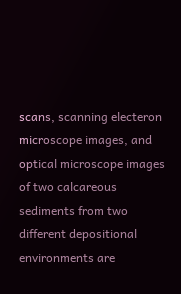scans, scanning electeron microscope images, and optical microscope images of two calcareous sediments from two different depositional environments are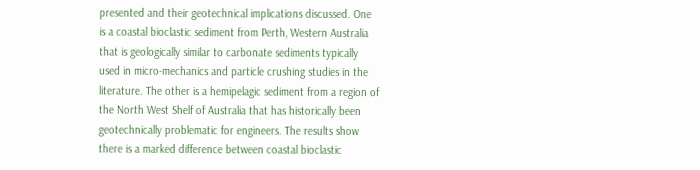presented and their geotechnical implications discussed. One is a coastal bioclastic sediment from Perth, Western Australia that is geologically similar to carbonate sediments typically used in micro-mechanics and particle crushing studies in the literature. The other is a hemipelagic sediment from a region of the North West Shelf of Australia that has historically been geotechnically problematic for engineers. The results show there is a marked difference between coastal bioclastic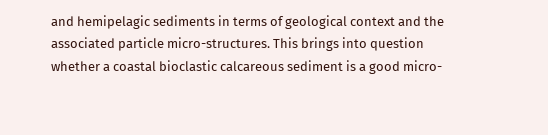and hemipelagic sediments in terms of geological context and the associated particle micro-structures. This brings into question whether a coastal bioclastic calcareous sediment is a good micro-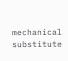mechanical substitute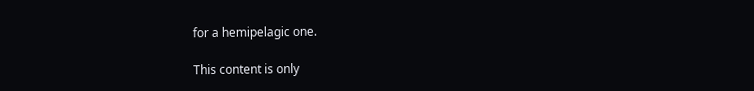for a hemipelagic one.

This content is only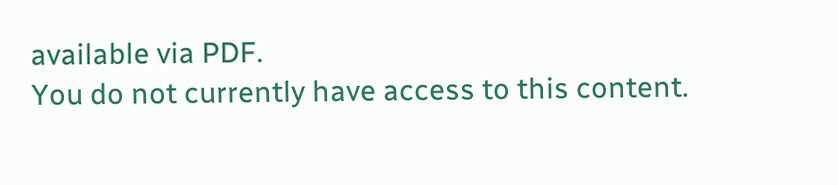available via PDF.
You do not currently have access to this content.